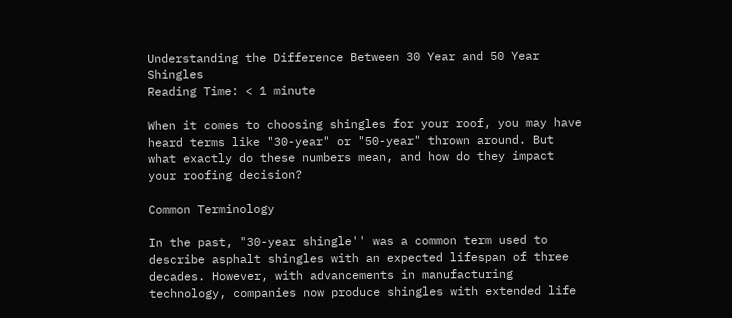Understanding the Difference Between 30 Year and 50 Year Shingles
Reading Time: < 1 minute

When it comes to choosing shingles for your roof, you may have heard terms like "30-year" or "50-year" thrown around. But what exactly do these numbers mean, and how do they impact your roofing decision?

Common Terminology

In the past, "30-year shingle'' was a common term used to describe asphalt shingles with an expected lifespan of three decades. However, with advancements in manufacturing technology, companies now produce shingles with extended life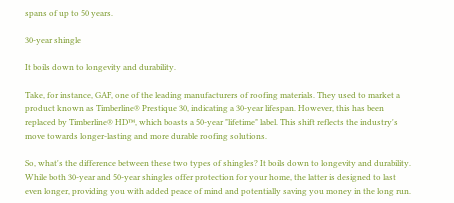spans of up to 50 years.

30-year shingle

It boils down to longevity and durability.

Take, for instance, GAF, one of the leading manufacturers of roofing materials. They used to market a product known as Timberline® Prestique 30, indicating a 30-year lifespan. However, this has been replaced by Timberline® HD™, which boasts a 50-year "lifetime" label. This shift reflects the industry's move towards longer-lasting and more durable roofing solutions.

So, what's the difference between these two types of shingles? It boils down to longevity and durability. While both 30-year and 50-year shingles offer protection for your home, the latter is designed to last even longer, providing you with added peace of mind and potentially saving you money in the long run.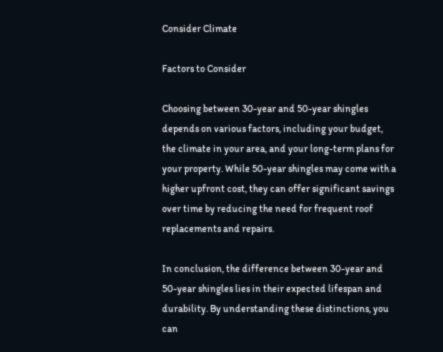Consider Climate

Factors to Consider

Choosing between 30-year and 50-year shingles depends on various factors, including your budget, the climate in your area, and your long-term plans for your property. While 50-year shingles may come with a higher upfront cost, they can offer significant savings over time by reducing the need for frequent roof replacements and repairs.

In conclusion, the difference between 30-year and 50-year shingles lies in their expected lifespan and durability. By understanding these distinctions, you can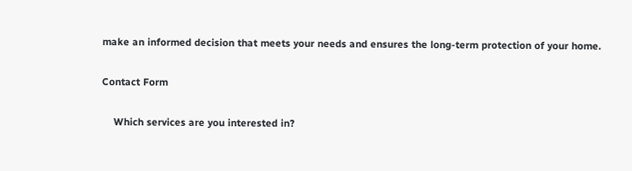make an informed decision that meets your needs and ensures the long-term protection of your home.

Contact Form

    Which services are you interested in?